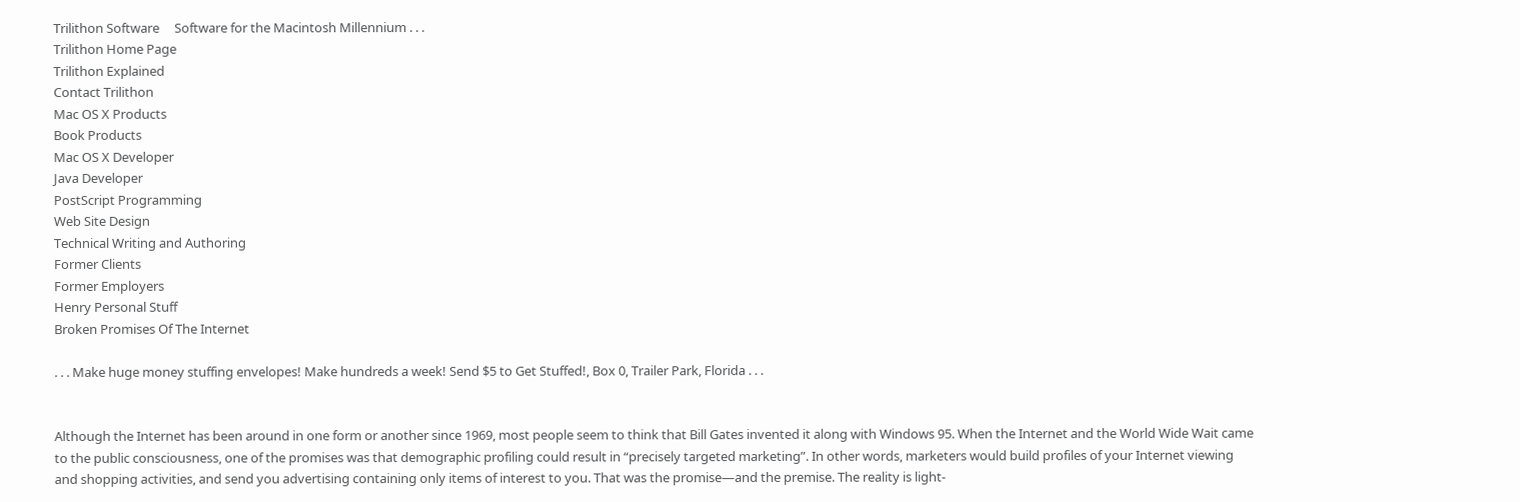Trilithon Software     Software for the Macintosh Millennium . . .
Trilithon Home Page
Trilithon Explained
Contact Trilithon
Mac OS X Products
Book Products
Mac OS X Developer
Java Developer
PostScript Programming
Web Site Design
Technical Writing and Authoring
Former Clients
Former Employers
Henry Personal Stuff
Broken Promises Of The Internet

. . . Make huge money stuffing envelopes! Make hundreds a week! Send $5 to Get Stuffed!, Box 0, Trailer Park, Florida . . .


Although the Internet has been around in one form or another since 1969, most people seem to think that Bill Gates invented it along with Windows 95. When the Internet and the World Wide Wait came to the public consciousness, one of the promises was that demographic profiling could result in “precisely targeted marketing”. In other words, marketers would build profiles of your Internet viewing and shopping activities, and send you advertising containing only items of interest to you. That was the promise—and the premise. The reality is light-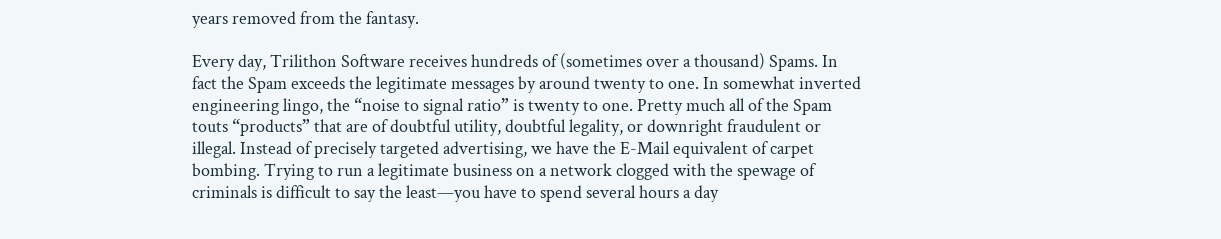years removed from the fantasy.

Every day, Trilithon Software receives hundreds of (sometimes over a thousand) Spams. In fact the Spam exceeds the legitimate messages by around twenty to one. In somewhat inverted engineering lingo, the “noise to signal ratio” is twenty to one. Pretty much all of the Spam touts “products” that are of doubtful utility, doubtful legality, or downright fraudulent or illegal. Instead of precisely targeted advertising, we have the E-Mail equivalent of carpet bombing. Trying to run a legitimate business on a network clogged with the spewage of criminals is difficult to say the least—you have to spend several hours a day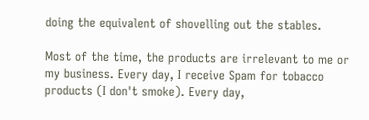doing the equivalent of shovelling out the stables.

Most of the time, the products are irrelevant to me or my business. Every day, I receive Spam for tobacco products (I don't smoke). Every day,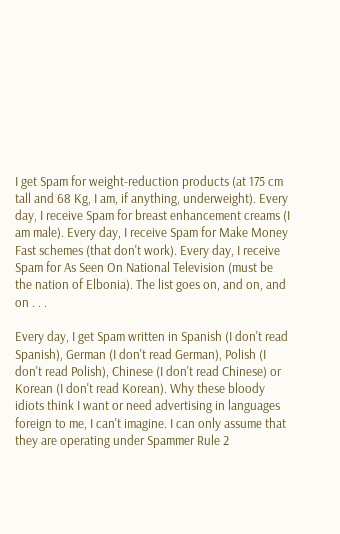I get Spam for weight-reduction products (at 175 cm tall and 68 Kg, I am, if anything, underweight). Every day, I receive Spam for breast enhancement creams (I am male). Every day, I receive Spam for Make Money Fast schemes (that don't work). Every day, I receive Spam for As Seen On National Television (must be the nation of Elbonia). The list goes on, and on, and on . . .

Every day, I get Spam written in Spanish (I don't read Spanish), German (I don't read German), Polish (I don't read Polish), Chinese (I don't read Chinese) or Korean (I don't read Korean). Why these bloody idiots think I want or need advertising in languages foreign to me, I can't imagine. I can only assume that they are operating under Spammer Rule 2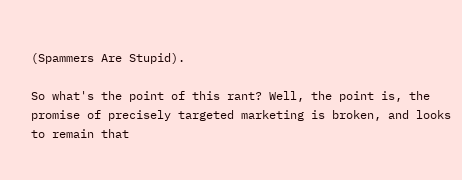(Spammers Are Stupid).

So what's the point of this rant? Well, the point is, the promise of precisely targeted marketing is broken, and looks to remain that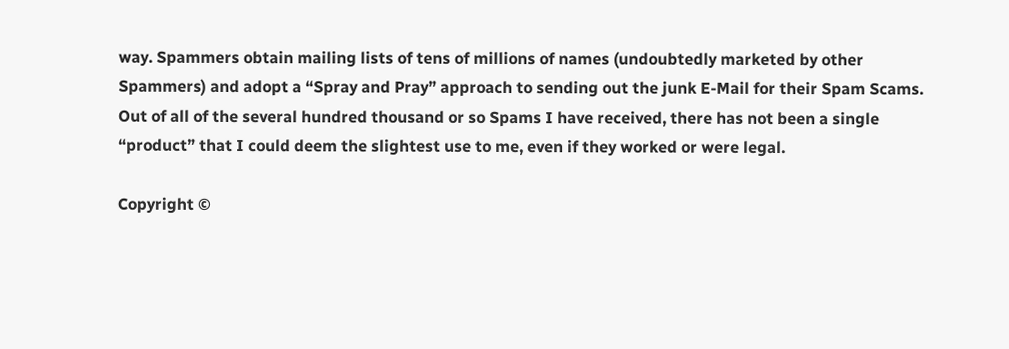way. Spammers obtain mailing lists of tens of millions of names (undoubtedly marketed by other Spammers) and adopt a “Spray and Pray” approach to sending out the junk E-Mail for their Spam Scams. Out of all of the several hundred thousand or so Spams I have received, there has not been a single “product” that I could deem the slightest use to me, even if they worked or were legal.

Copyright ©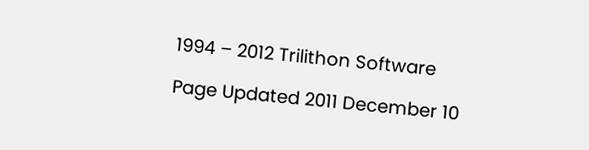1994 – 2012 Trilithon Software

Page Updated 2011 December 10